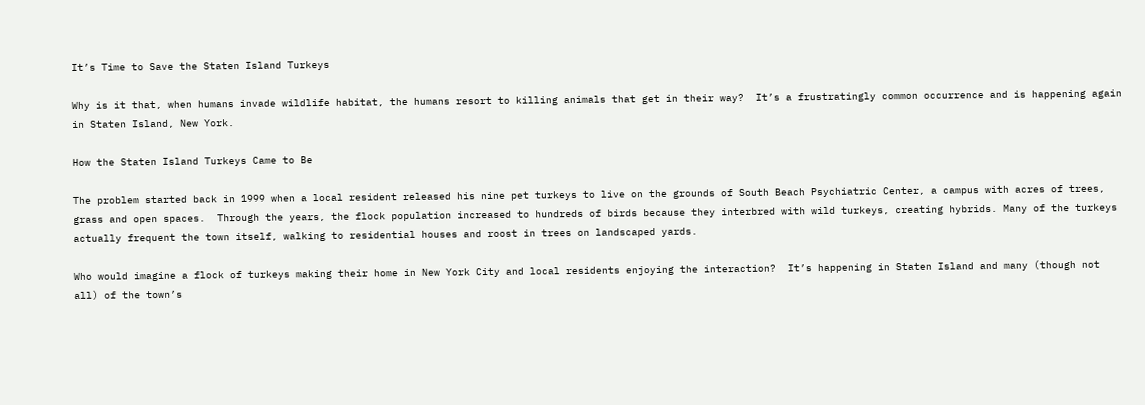It’s Time to Save the Staten Island Turkeys

Why is it that, when humans invade wildlife habitat, the humans resort to killing animals that get in their way?  It’s a frustratingly common occurrence and is happening again in Staten Island, New York.

How the Staten Island Turkeys Came to Be

The problem started back in 1999 when a local resident released his nine pet turkeys to live on the grounds of South Beach Psychiatric Center, a campus with acres of trees, grass and open spaces.  Through the years, the flock population increased to hundreds of birds because they interbred with wild turkeys, creating hybrids. Many of the turkeys actually frequent the town itself, walking to residential houses and roost in trees on landscaped yards.

Who would imagine a flock of turkeys making their home in New York City and local residents enjoying the interaction?  It’s happening in Staten Island and many (though not all) of the town’s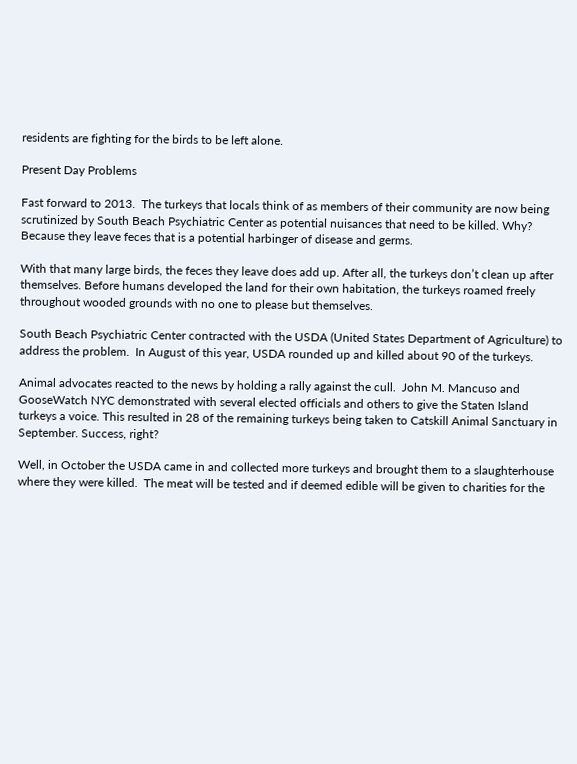residents are fighting for the birds to be left alone.

Present Day Problems

Fast forward to 2013.  The turkeys that locals think of as members of their community are now being scrutinized by South Beach Psychiatric Center as potential nuisances that need to be killed. Why? Because they leave feces that is a potential harbinger of disease and germs.

With that many large birds, the feces they leave does add up. After all, the turkeys don’t clean up after themselves. Before humans developed the land for their own habitation, the turkeys roamed freely throughout wooded grounds with no one to please but themselves.

South Beach Psychiatric Center contracted with the USDA (United States Department of Agriculture) to address the problem.  In August of this year, USDA rounded up and killed about 90 of the turkeys.

Animal advocates reacted to the news by holding a rally against the cull.  John M. Mancuso and GooseWatch NYC demonstrated with several elected officials and others to give the Staten Island turkeys a voice. This resulted in 28 of the remaining turkeys being taken to Catskill Animal Sanctuary in September. Success, right?

Well, in October the USDA came in and collected more turkeys and brought them to a slaughterhouse where they were killed.  The meat will be tested and if deemed edible will be given to charities for the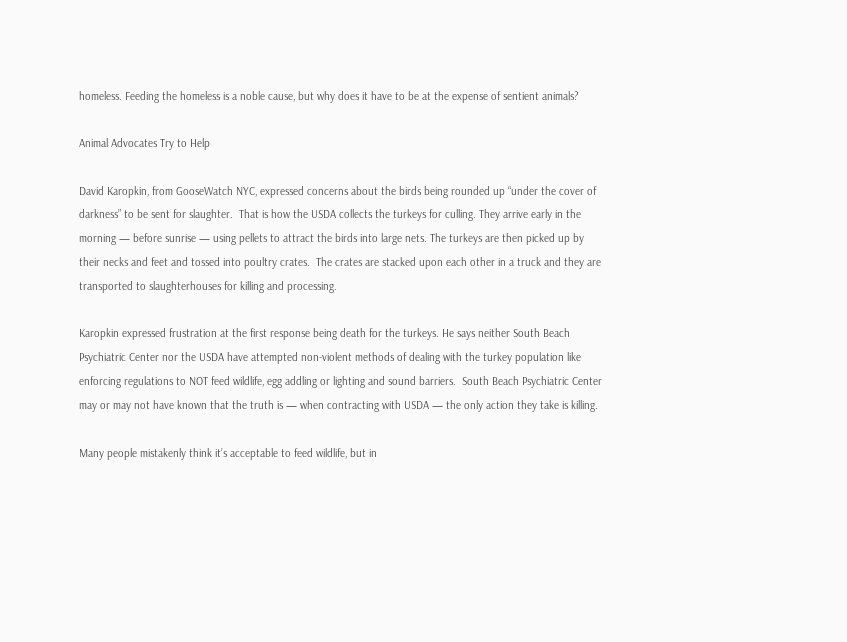homeless. Feeding the homeless is a noble cause, but why does it have to be at the expense of sentient animals?

Animal Advocates Try to Help

David Karopkin, from GooseWatch NYC, expressed concerns about the birds being rounded up “under the cover of darkness” to be sent for slaughter.  That is how the USDA collects the turkeys for culling. They arrive early in the morning — before sunrise — using pellets to attract the birds into large nets. The turkeys are then picked up by their necks and feet and tossed into poultry crates.  The crates are stacked upon each other in a truck and they are transported to slaughterhouses for killing and processing.

Karopkin expressed frustration at the first response being death for the turkeys. He says neither South Beach Psychiatric Center nor the USDA have attempted non-violent methods of dealing with the turkey population like enforcing regulations to NOT feed wildlife, egg addling or lighting and sound barriers.  South Beach Psychiatric Center may or may not have known that the truth is — when contracting with USDA — the only action they take is killing.

Many people mistakenly think it’s acceptable to feed wildlife, but in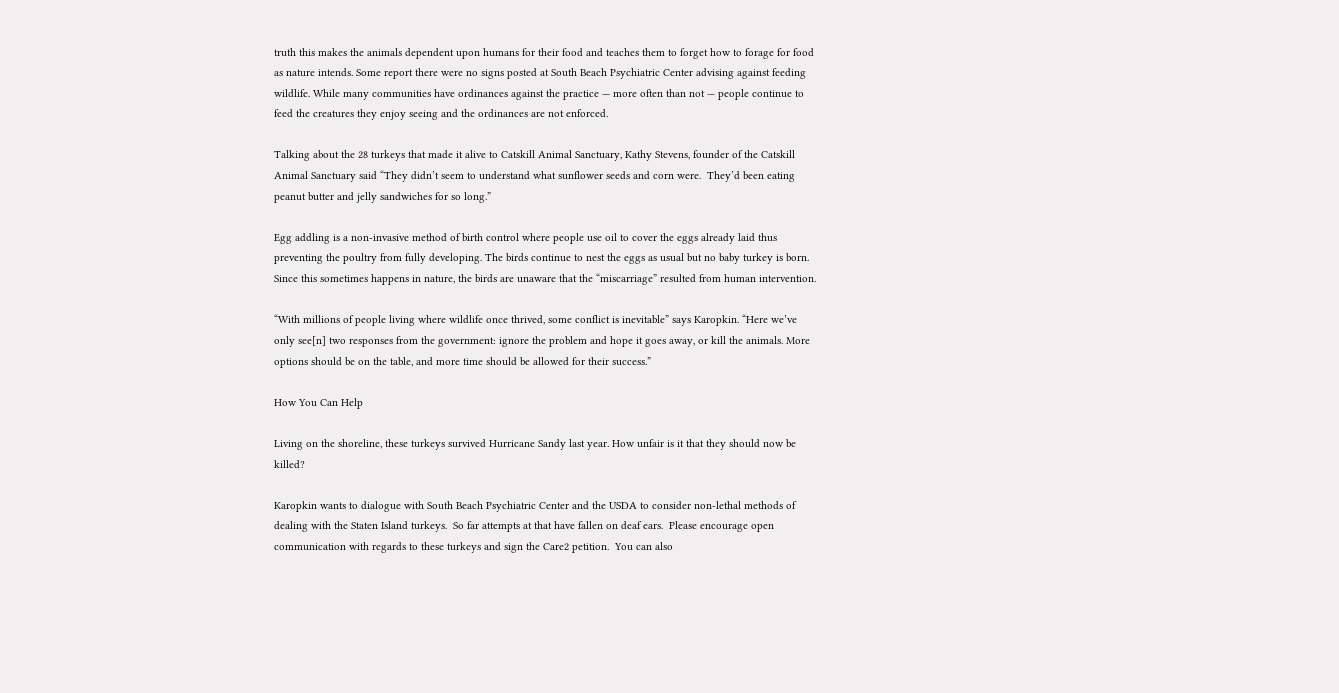truth this makes the animals dependent upon humans for their food and teaches them to forget how to forage for food as nature intends. Some report there were no signs posted at South Beach Psychiatric Center advising against feeding wildlife. While many communities have ordinances against the practice — more often than not — people continue to feed the creatures they enjoy seeing and the ordinances are not enforced.

Talking about the 28 turkeys that made it alive to Catskill Animal Sanctuary, Kathy Stevens, founder of the Catskill Animal Sanctuary said “They didn’t seem to understand what sunflower seeds and corn were.  They’d been eating peanut butter and jelly sandwiches for so long.”

Egg addling is a non-invasive method of birth control where people use oil to cover the eggs already laid thus preventing the poultry from fully developing. The birds continue to nest the eggs as usual but no baby turkey is born. Since this sometimes happens in nature, the birds are unaware that the “miscarriage” resulted from human intervention.

“With millions of people living where wildlife once thrived, some conflict is inevitable” says Karopkin. “Here we’ve only see[n] two responses from the government: ignore the problem and hope it goes away, or kill the animals. More options should be on the table, and more time should be allowed for their success.”

How You Can Help

Living on the shoreline, these turkeys survived Hurricane Sandy last year. How unfair is it that they should now be killed?

Karopkin wants to dialogue with South Beach Psychiatric Center and the USDA to consider non-lethal methods of dealing with the Staten Island turkeys.  So far attempts at that have fallen on deaf ears.  Please encourage open communication with regards to these turkeys and sign the Care2 petition.  You can also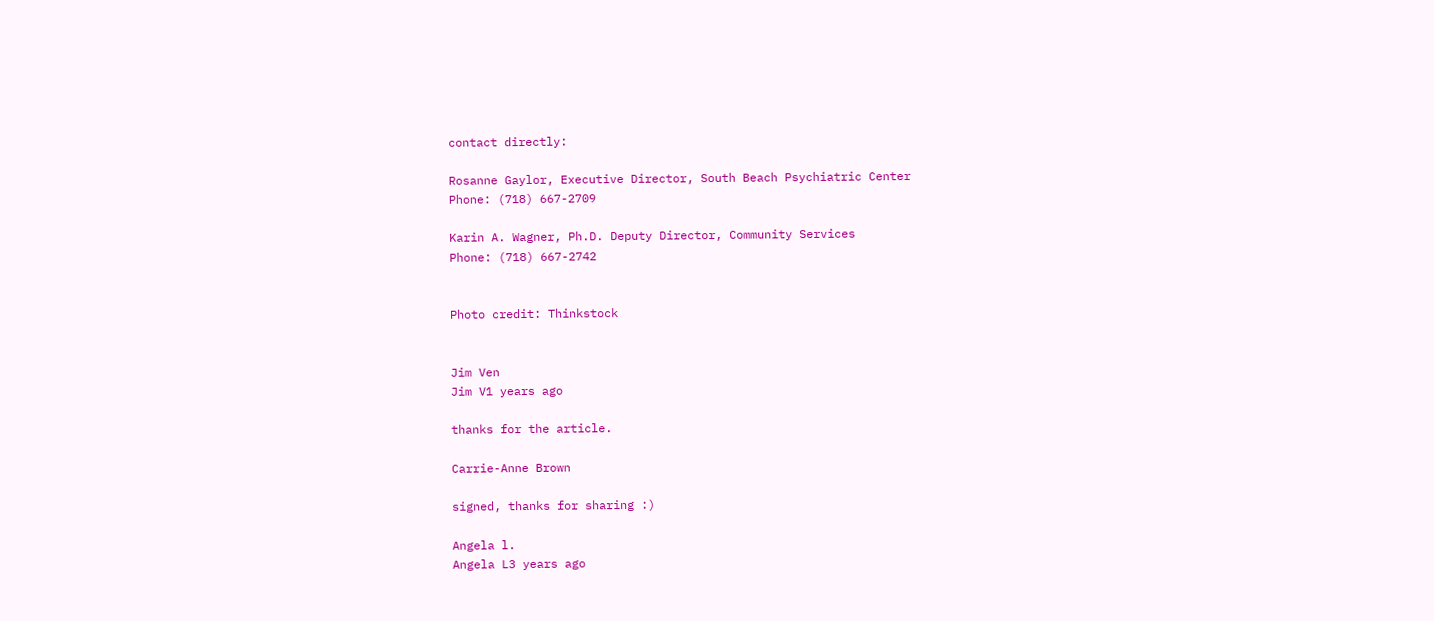contact directly:

Rosanne Gaylor, Executive Director, South Beach Psychiatric Center
Phone: (718) 667-2709

Karin A. Wagner, Ph.D. Deputy Director, Community Services
Phone: (718) 667-2742


Photo credit: Thinkstock


Jim Ven
Jim V1 years ago

thanks for the article.

Carrie-Anne Brown

signed, thanks for sharing :)

Angela l.
Angela L3 years ago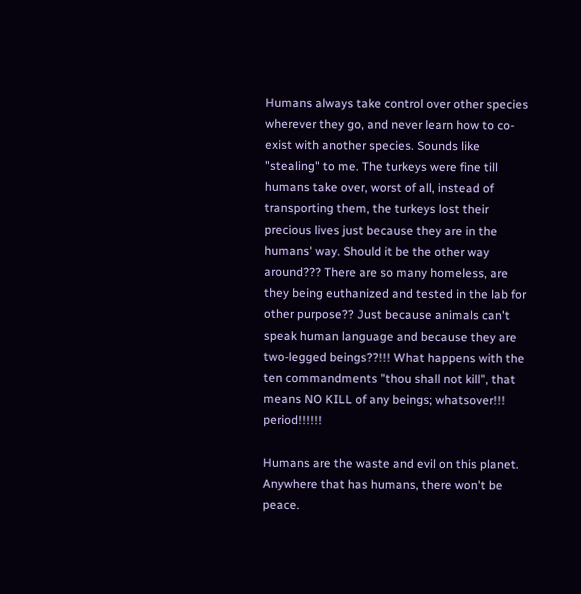Humans always take control over other species wherever they go, and never learn how to co-exist with another species. Sounds like "stealing" to me. The turkeys were fine till humans take over, worst of all, instead of transporting them, the turkeys lost their precious lives just because they are in the humans' way. Should it be the other way around??? There are so many homeless, are they being euthanized and tested in the lab for other purpose?? Just because animals can't speak human language and because they are two-legged beings??!!! What happens with the ten commandments "thou shall not kill", that means NO KILL of any beings; whatsover!!! period!!!!!!

Humans are the waste and evil on this planet. Anywhere that has humans, there won't be peace.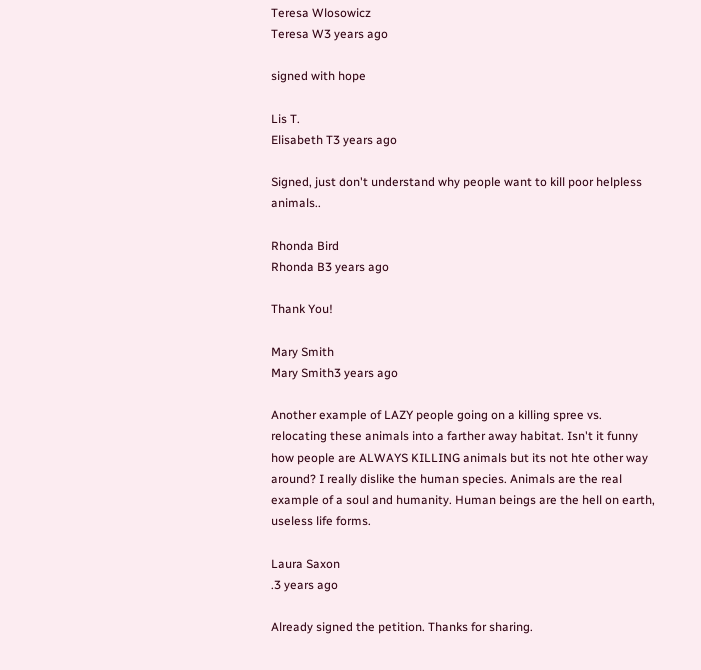Teresa Wlosowicz
Teresa W3 years ago

signed with hope

Lis T.
Elisabeth T3 years ago

Signed, just don't understand why people want to kill poor helpless animals..

Rhonda Bird
Rhonda B3 years ago

Thank You!

Mary Smith
Mary Smith3 years ago

Another example of LAZY people going on a killing spree vs. relocating these animals into a farther away habitat. Isn't it funny how people are ALWAYS KILLING animals but its not hte other way around? I really dislike the human species. Animals are the real example of a soul and humanity. Human beings are the hell on earth, useless life forms.

Laura Saxon
.3 years ago

Already signed the petition. Thanks for sharing.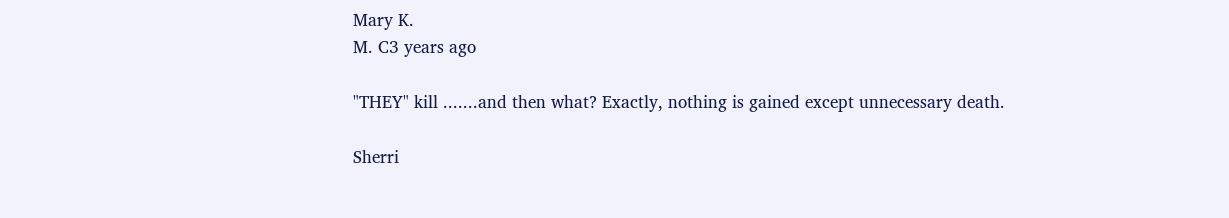Mary K.
M. C3 years ago

"THEY" kill .......and then what? Exactly, nothing is gained except unnecessary death.

Sherri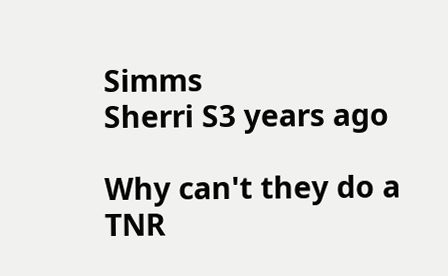Simms
Sherri S3 years ago

Why can't they do a TNR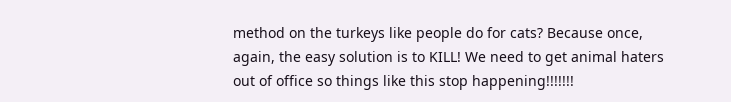method on the turkeys like people do for cats? Because once, again, the easy solution is to KILL! We need to get animal haters out of office so things like this stop happening!!!!!!!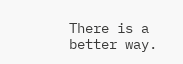There is a better way.